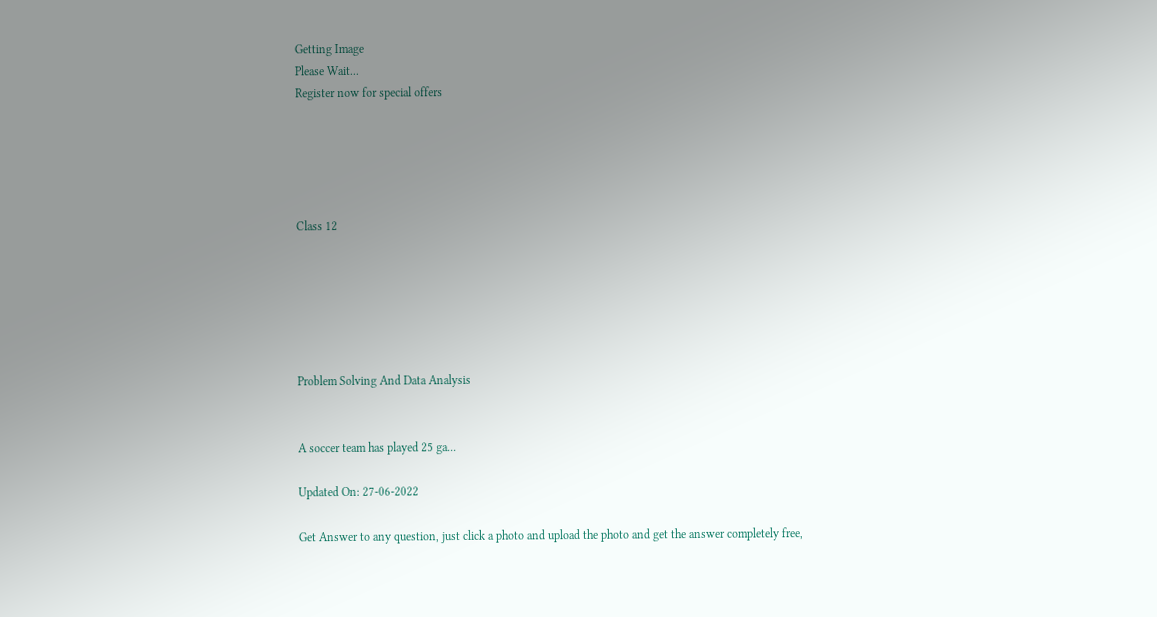Getting Image
Please Wait...
Register now for special offers





Class 12






Problem Solving And Data Analysis


A soccer team has played 25 ga...

Updated On: 27-06-2022

Get Answer to any question, just click a photo and upload the photo and get the answer completely free,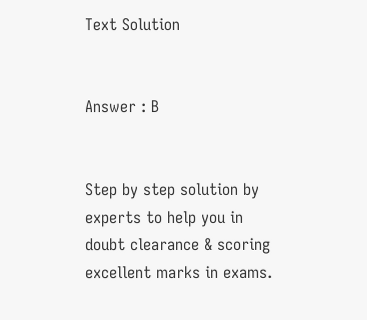Text Solution


Answer : B


Step by step solution by experts to help you in doubt clearance & scoring excellent marks in exams.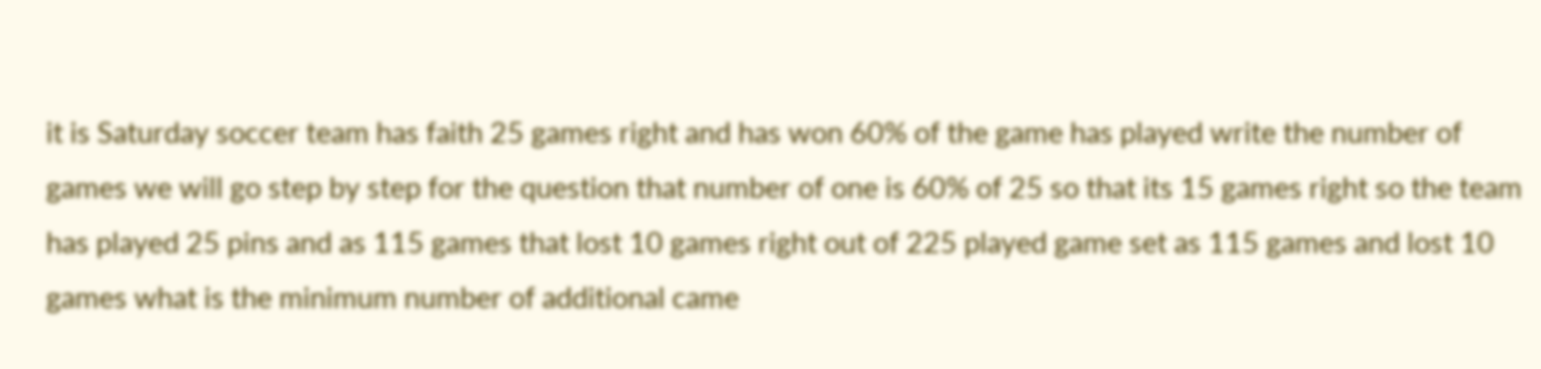it is Saturday soccer team has faith 25 games right and has won 60% of the game has played write the number of games we will go step by step for the question that number of one is 60% of 25 so that its 15 games right so the team has played 25 pins and as 115 games that lost 10 games right out of 225 played game set as 115 games and lost 10 games what is the minimum number of additional came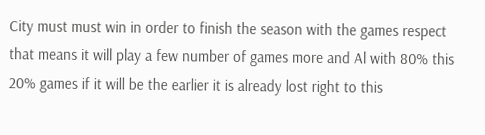City must must win in order to finish the season with the games respect that means it will play a few number of games more and Al with 80% this 20% games if it will be the earlier it is already lost right to this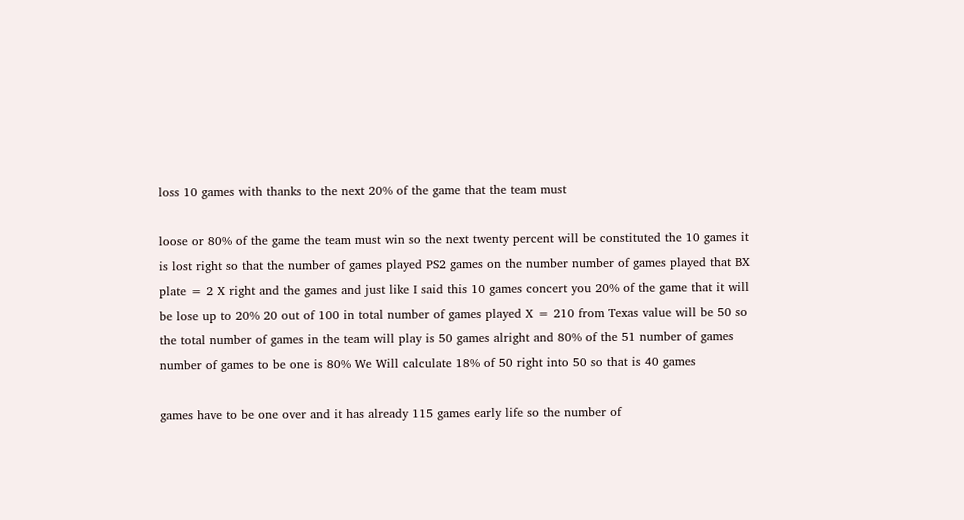loss 10 games with thanks to the next 20% of the game that the team must

loose or 80% of the game the team must win so the next twenty percent will be constituted the 10 games it is lost right so that the number of games played PS2 games on the number number of games played that BX plate = 2 X right and the games and just like I said this 10 games concert you 20% of the game that it will be lose up to 20% 20 out of 100 in total number of games played X = 210 from Texas value will be 50 so the total number of games in the team will play is 50 games alright and 80% of the 51 number of games number of games to be one is 80% We Will calculate 18% of 50 right into 50 so that is 40 games

games have to be one over and it has already 115 games early life so the number of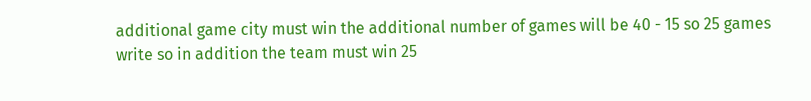additional game city must win the additional number of games will be 40 - 15 so 25 games write so in addition the team must win 25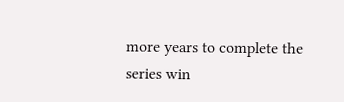more years to complete the series win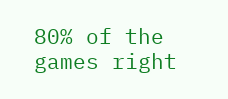80% of the games right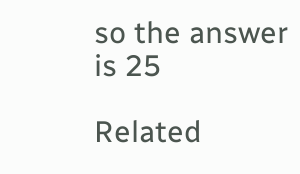so the answer is 25

Related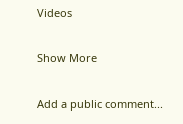Videos

Show More

Add a public comment...